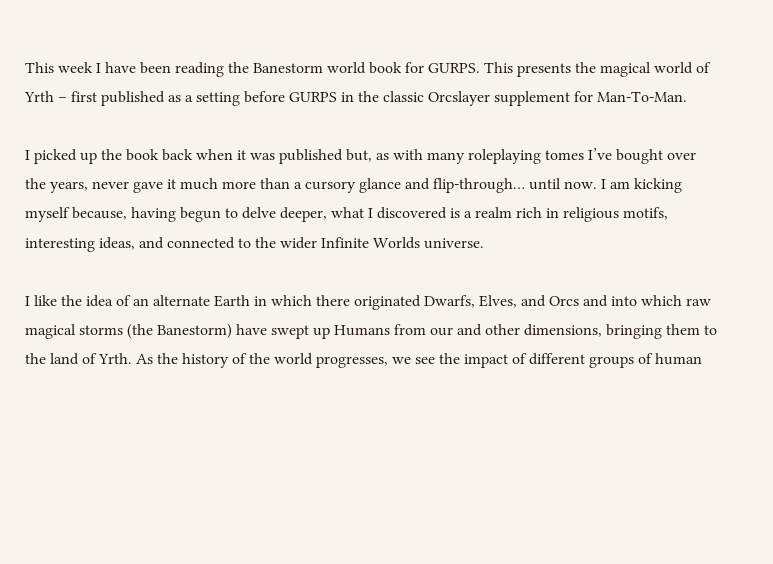This week I have been reading the Banestorm world book for GURPS. This presents the magical world of Yrth – first published as a setting before GURPS in the classic Orcslayer supplement for Man-To-Man.

I picked up the book back when it was published but, as with many roleplaying tomes I’ve bought over the years, never gave it much more than a cursory glance and flip-through… until now. I am kicking myself because, having begun to delve deeper, what I discovered is a realm rich in religious motifs, interesting ideas, and connected to the wider Infinite Worlds universe.

I like the idea of an alternate Earth in which there originated Dwarfs, Elves, and Orcs and into which raw magical storms (the Banestorm) have swept up Humans from our and other dimensions, bringing them to the land of Yrth. As the history of the world progresses, we see the impact of different groups of human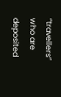“travellers” who are deposited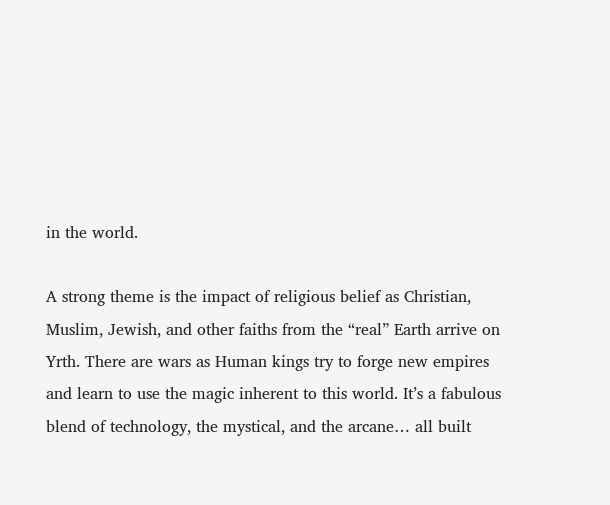in the world.

A strong theme is the impact of religious belief as Christian, Muslim, Jewish, and other faiths from the “real” Earth arrive on Yrth. There are wars as Human kings try to forge new empires and learn to use the magic inherent to this world. It’s a fabulous blend of technology, the mystical, and the arcane… all built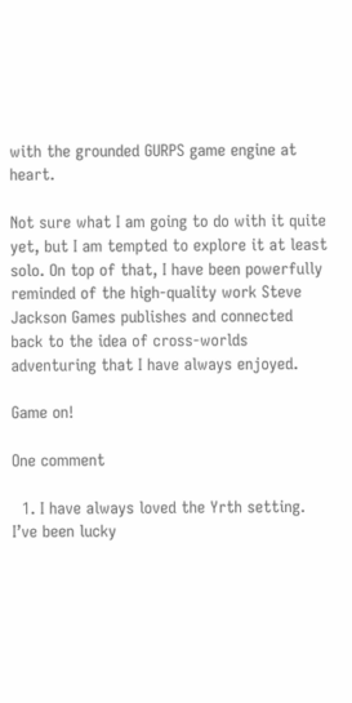with the grounded GURPS game engine at heart.

Not sure what I am going to do with it quite yet, but I am tempted to explore it at least solo. On top of that, I have been powerfully reminded of the high-quality work Steve Jackson Games publishes and connected back to the idea of cross-worlds adventuring that I have always enjoyed.

Game on!

One comment

  1. I have always loved the Yrth setting. I’ve been lucky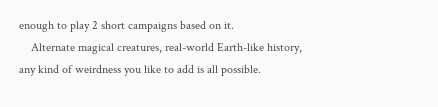enough to play 2 short campaigns based on it.
    Alternate magical creatures, real-world Earth-like history, any kind of weirdness you like to add is all possible.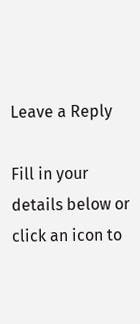Leave a Reply

Fill in your details below or click an icon to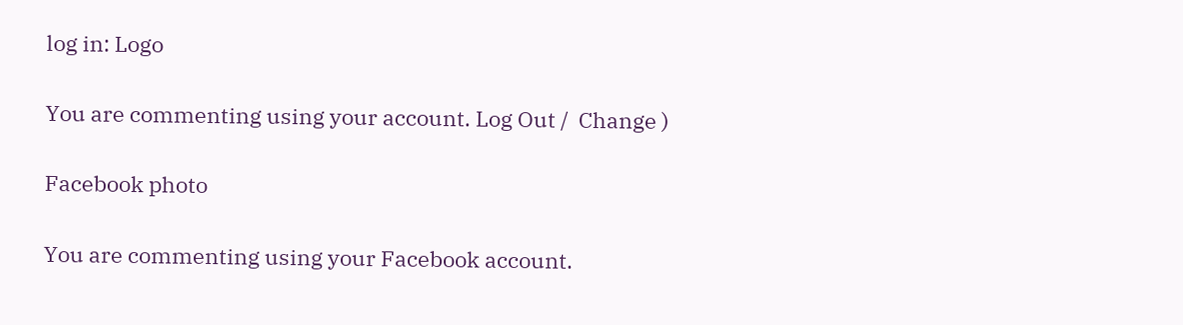log in: Logo

You are commenting using your account. Log Out /  Change )

Facebook photo

You are commenting using your Facebook account.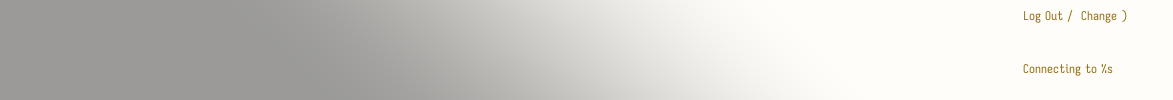Log Out /  Change )

Connecting to %s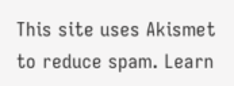This site uses Akismet to reduce spam. Learn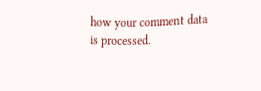how your comment data is processed.